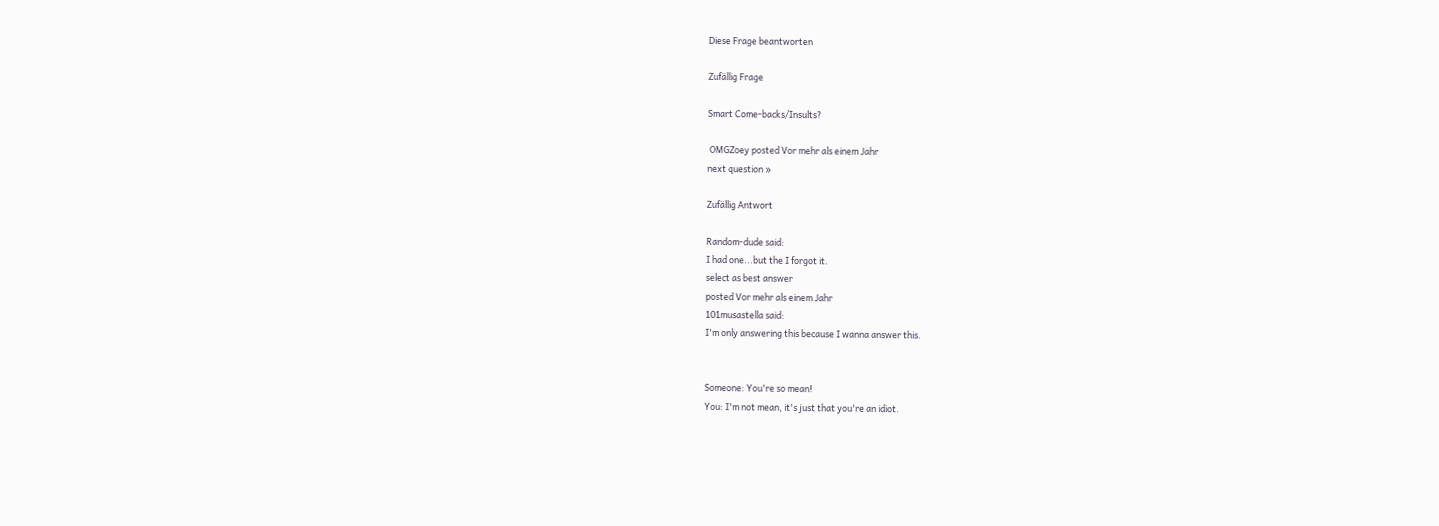Diese Frage beantworten

Zufällig Frage

Smart Come-backs/Insults?

 OMGZoey posted Vor mehr als einem Jahr
next question »

Zufällig Antwort

Random-dude said:
I had one...but the I forgot it.
select as best answer
posted Vor mehr als einem Jahr
101musastella said:
I'm only answering this because I wanna answer this.


Someone: You're so mean!
You: I'm not mean, it's just that you're an idiot.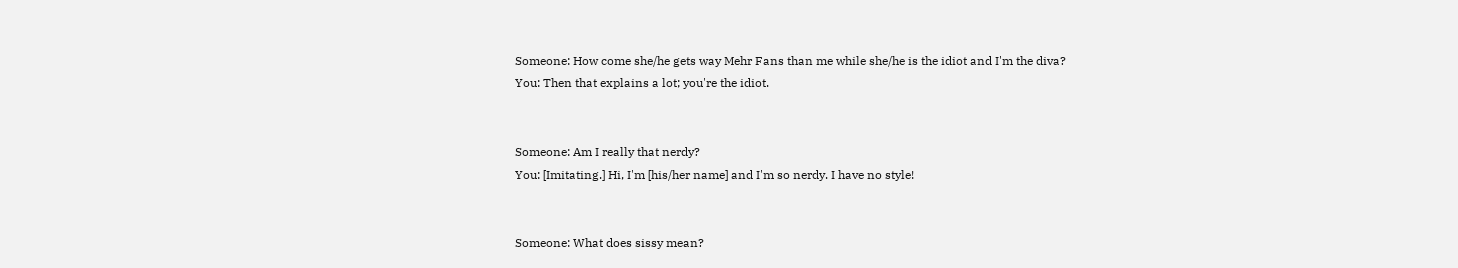Someone: How come she/he gets way Mehr Fans than me while she/he is the idiot and I'm the diva?
You: Then that explains a lot; you're the idiot.


Someone: Am I really that nerdy?
You: [Imitating.] Hi, I'm [his/her name] and I'm so nerdy. I have no style!


Someone: What does sissy mean?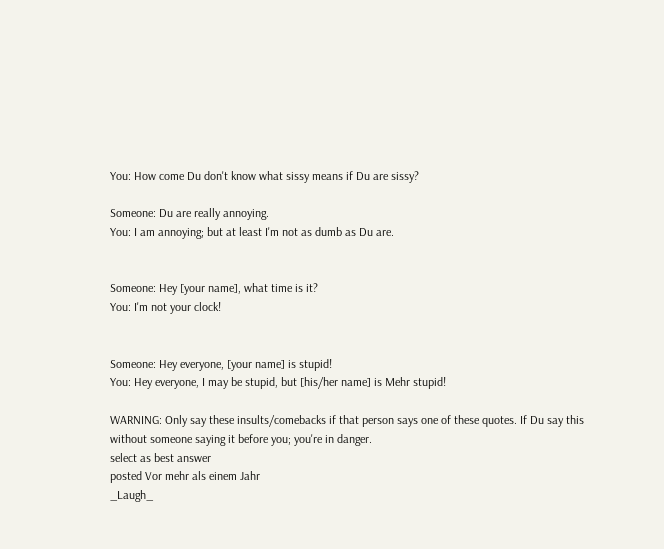You: How come Du don't know what sissy means if Du are sissy?

Someone: Du are really annoying.
You: I am annoying; but at least I'm not as dumb as Du are.


Someone: Hey [your name], what time is it?
You: I'm not your clock!


Someone: Hey everyone, [your name] is stupid!
You: Hey everyone, I may be stupid, but [his/her name] is Mehr stupid!

WARNING: Only say these insults/comebacks if that person says one of these quotes. If Du say this without someone saying it before you; you're in danger.
select as best answer
posted Vor mehr als einem Jahr
_Laugh_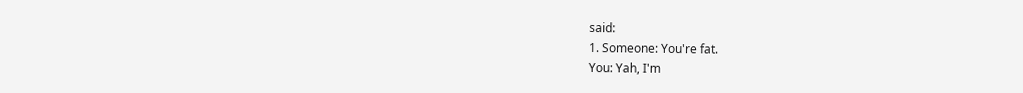said:
1. Someone: You're fat.
You: Yah, I'm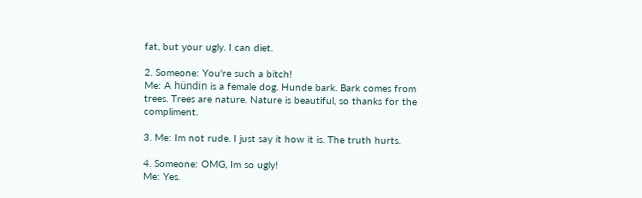fat, but your ugly. I can diet.

2. Someone: You're such a bitch!
Me: A hündin is a female dog. Hunde bark. Bark comes from trees. Trees are nature. Nature is beautiful, so thanks for the compliment.

3. Me: Im not rude. I just say it how it is. The truth hurts.

4. Someone: OMG, Im so ugly!
Me: Yes.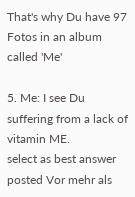That's why Du have 97 Fotos in an album called 'Me'

5. Me: I see Du suffering from a lack of vitamin ME.
select as best answer
posted Vor mehr als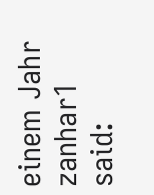einem Jahr
zanhar1 said: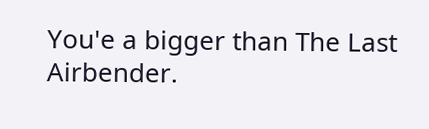You'e a bigger than The Last Airbender.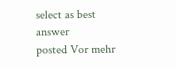select as best answer
posted Vor mehr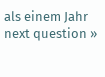als einem Jahr
next question »